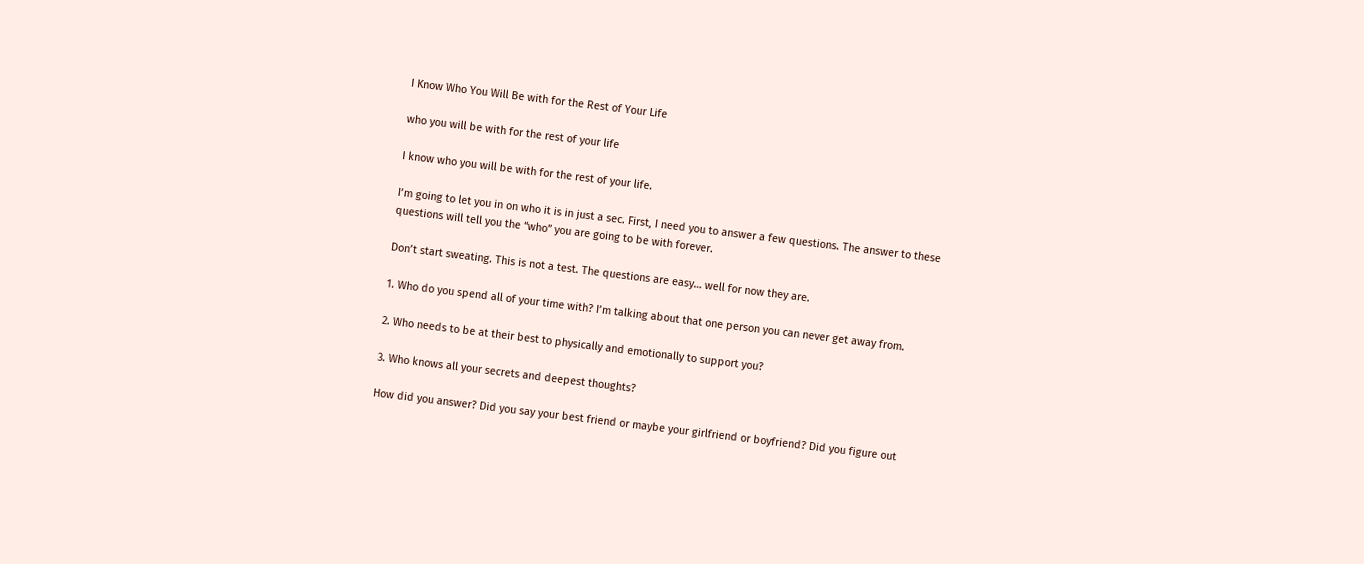I Know Who You Will Be with for the Rest of Your Life

who you will be with for the rest of your life

I know who you will be with for the rest of your life.

I’m going to let you in on who it is in just a sec. First, I need you to answer a few questions. The answer to these questions will tell you the “who” you are going to be with forever.

Don’t start sweating. This is not a test. The questions are easy… well for now they are.

1. Who do you spend all of your time with? I’m talking about that one person you can never get away from.

2. Who needs to be at their best to physically and emotionally to support you?

3. Who knows all your secrets and deepest thoughts?

How did you answer? Did you say your best friend or maybe your girlfriend or boyfriend? Did you figure out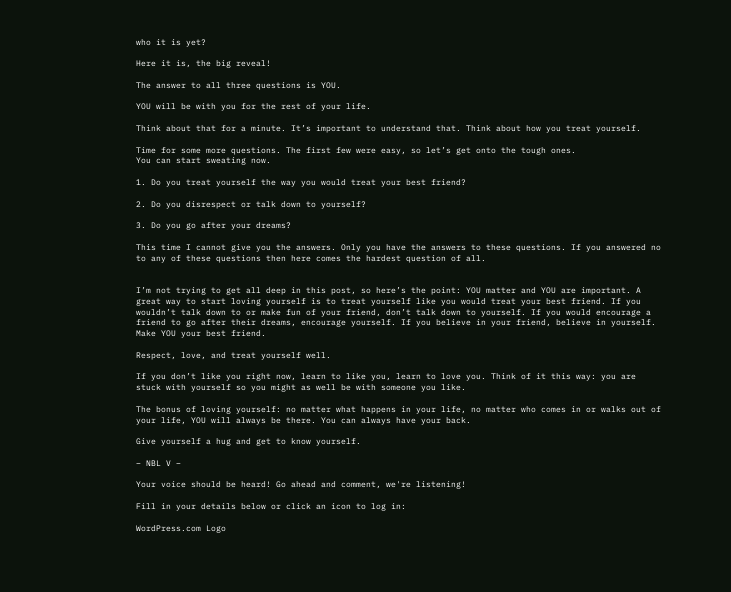who it is yet?

Here it is, the big reveal!

The answer to all three questions is YOU.

YOU will be with you for the rest of your life.

Think about that for a minute. It’s important to understand that. Think about how you treat yourself.

Time for some more questions. The first few were easy, so let’s get onto the tough ones.
You can start sweating now.

1. Do you treat yourself the way you would treat your best friend?

2. Do you disrespect or talk down to yourself?

3. Do you go after your dreams?

This time I cannot give you the answers. Only you have the answers to these questions. If you answered no to any of these questions then here comes the hardest question of all.


I’m not trying to get all deep in this post, so here’s the point: YOU matter and YOU are important. A great way to start loving yourself is to treat yourself like you would treat your best friend. If you wouldn’t talk down to or make fun of your friend, don’t talk down to yourself. If you would encourage a friend to go after their dreams, encourage yourself. If you believe in your friend, believe in yourself. Make YOU your best friend.

Respect, love, and treat yourself well.

If you don’t like you right now, learn to like you, learn to love you. Think of it this way: you are stuck with yourself so you might as well be with someone you like.

The bonus of loving yourself: no matter what happens in your life, no matter who comes in or walks out of your life, YOU will always be there. You can always have your back.

Give yourself a hug and get to know yourself.

– NBL V –

Your voice should be heard! Go ahead and comment, we're listening!

Fill in your details below or click an icon to log in:

WordPress.com Logo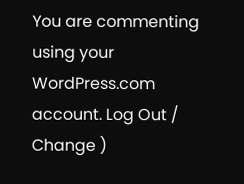You are commenting using your WordPress.com account. Log Out / Change )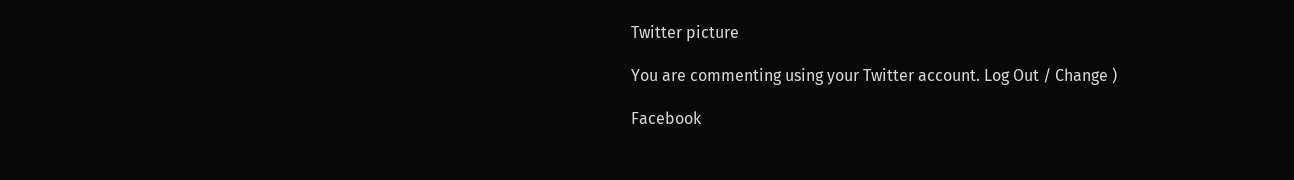Twitter picture

You are commenting using your Twitter account. Log Out / Change )

Facebook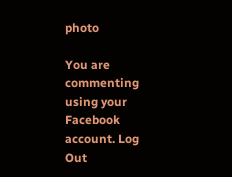photo

You are commenting using your Facebook account. Log Out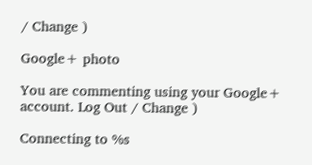/ Change )

Google+ photo

You are commenting using your Google+ account. Log Out / Change )

Connecting to %s